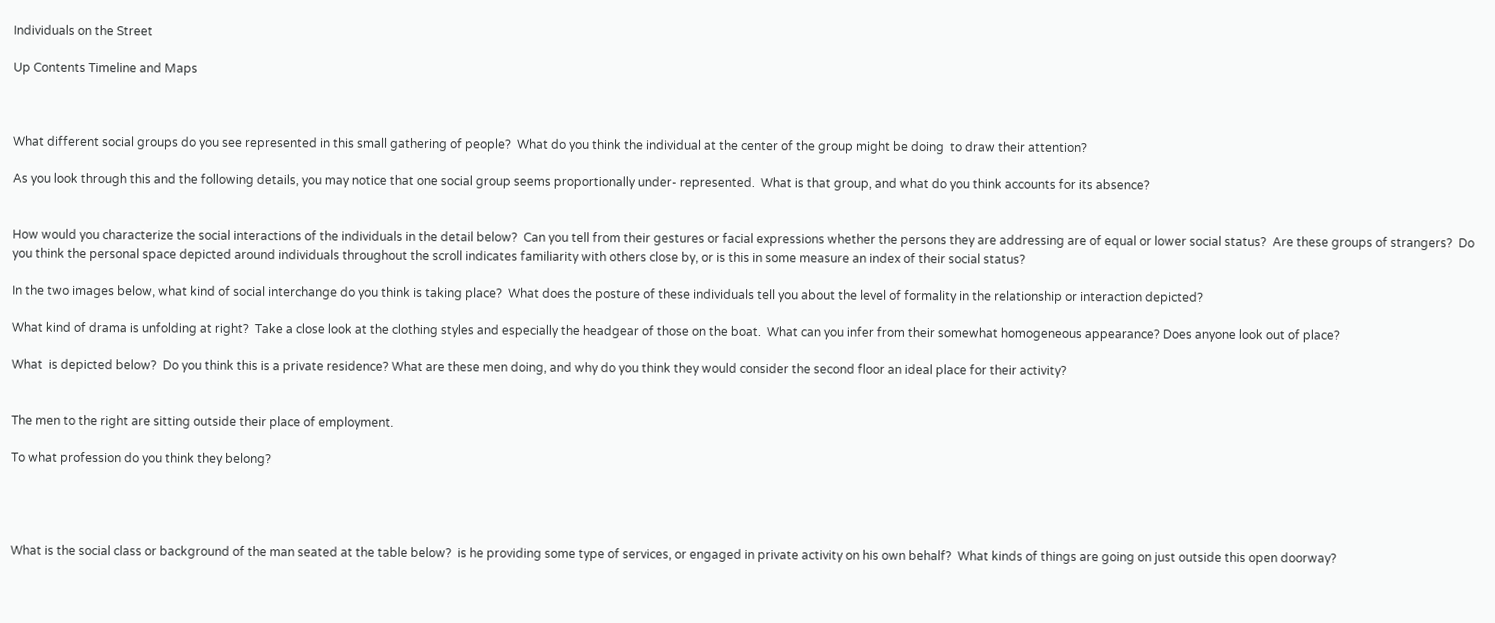Individuals on the Street

Up Contents Timeline and Maps



What different social groups do you see represented in this small gathering of people?  What do you think the individual at the center of the group might be doing  to draw their attention?

As you look through this and the following details, you may notice that one social group seems proportionally under- represented.  What is that group, and what do you think accounts for its absence?


How would you characterize the social interactions of the individuals in the detail below?  Can you tell from their gestures or facial expressions whether the persons they are addressing are of equal or lower social status?  Are these groups of strangers?  Do you think the personal space depicted around individuals throughout the scroll indicates familiarity with others close by, or is this in some measure an index of their social status?

In the two images below, what kind of social interchange do you think is taking place?  What does the posture of these individuals tell you about the level of formality in the relationship or interaction depicted?

What kind of drama is unfolding at right?  Take a close look at the clothing styles and especially the headgear of those on the boat.  What can you infer from their somewhat homogeneous appearance? Does anyone look out of place?

What  is depicted below?  Do you think this is a private residence? What are these men doing, and why do you think they would consider the second floor an ideal place for their activity?


The men to the right are sitting outside their place of employment.

To what profession do you think they belong?




What is the social class or background of the man seated at the table below?  is he providing some type of services, or engaged in private activity on his own behalf?  What kinds of things are going on just outside this open doorway?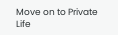Move on to Private Life